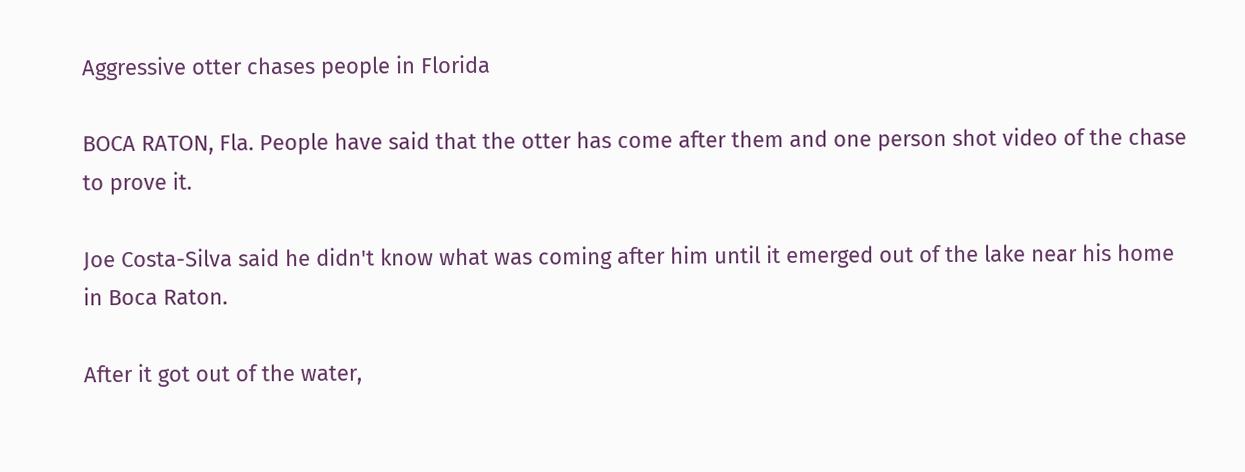Aggressive otter chases people in Florida

BOCA RATON, Fla. People have said that the otter has come after them and one person shot video of the chase to prove it.

Joe Costa-Silva said he didn't know what was coming after him until it emerged out of the lake near his home in Boca Raton.

After it got out of the water,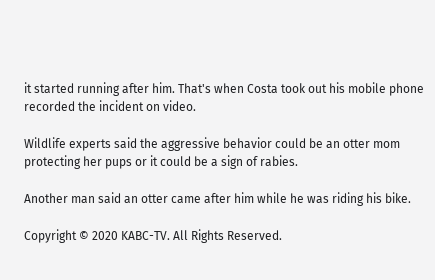it started running after him. That's when Costa took out his mobile phone recorded the incident on video.

Wildlife experts said the aggressive behavior could be an otter mom protecting her pups or it could be a sign of rabies.

Another man said an otter came after him while he was riding his bike.

Copyright © 2020 KABC-TV. All Rights Reserved.